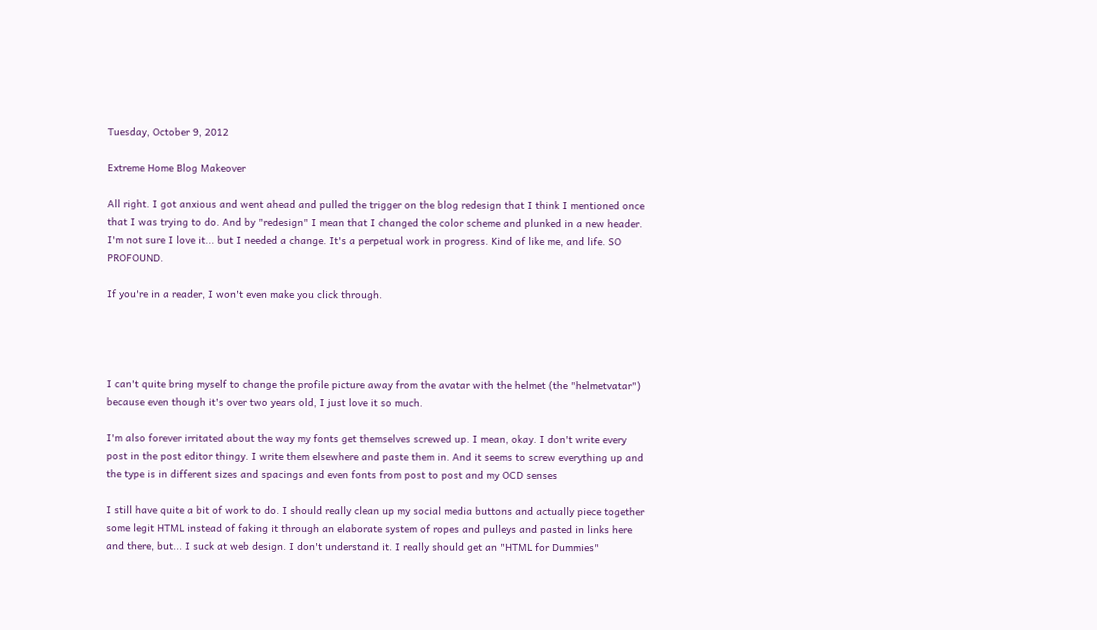Tuesday, October 9, 2012

Extreme Home Blog Makeover

All right. I got anxious and went ahead and pulled the trigger on the blog redesign that I think I mentioned once that I was trying to do. And by "redesign" I mean that I changed the color scheme and plunked in a new header. I'm not sure I love it... but I needed a change. It's a perpetual work in progress. Kind of like me, and life. SO PROFOUND.

If you're in a reader, I won't even make you click through.




I can't quite bring myself to change the profile picture away from the avatar with the helmet (the "helmetvatar") because even though it's over two years old, I just love it so much.

I'm also forever irritated about the way my fonts get themselves screwed up. I mean, okay. I don't write every post in the post editor thingy. I write them elsewhere and paste them in. And it seems to screw everything up and the type is in different sizes and spacings and even fonts from post to post and my OCD senses

I still have quite a bit of work to do. I should really clean up my social media buttons and actually piece together some legit HTML instead of faking it through an elaborate system of ropes and pulleys and pasted in links here and there, but... I suck at web design. I don't understand it. I really should get an "HTML for Dummies"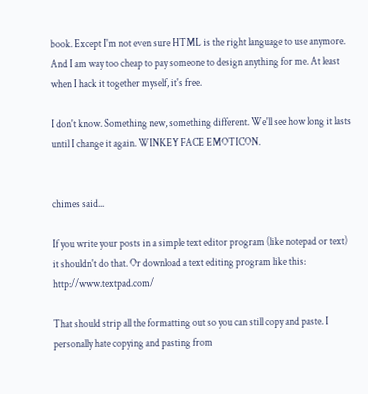book. Except I'm not even sure HTML is the right language to use anymore. And I am way too cheap to pay someone to design anything for me. At least when I hack it together myself, it's free.

I don't know. Something new, something different. We'll see how long it lasts until I change it again. WINKEY FACE EMOTICON.


chimes said...

If you write your posts in a simple text editor program (like notepad or text) it shouldn't do that. Or download a text editing program like this: http://www.textpad.com/

That should strip all the formatting out so you can still copy and paste. I personally hate copying and pasting from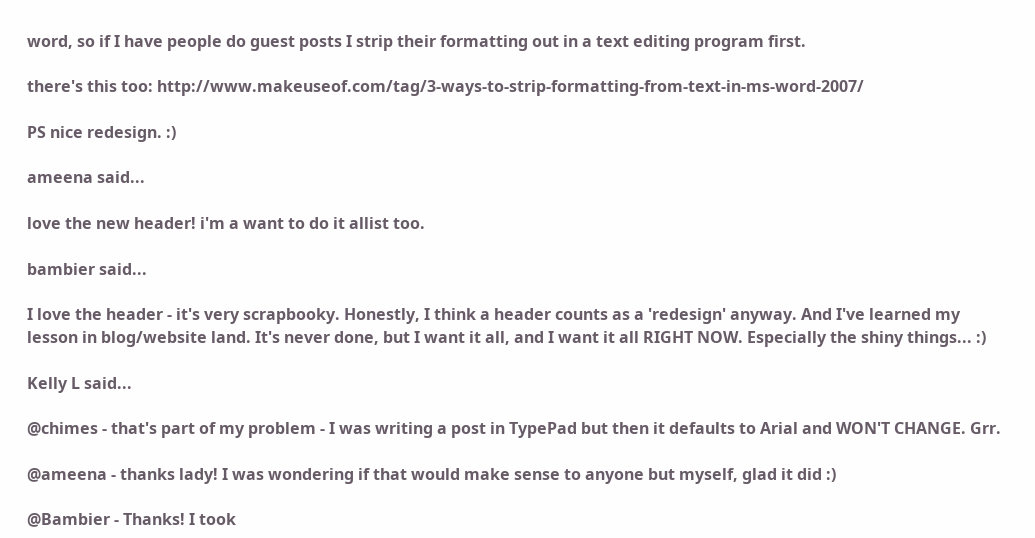word, so if I have people do guest posts I strip their formatting out in a text editing program first.

there's this too: http://www.makeuseof.com/tag/3-ways-to-strip-formatting-from-text-in-ms-word-2007/

PS nice redesign. :)

ameena said...

love the new header! i'm a want to do it allist too.

bambier said...

I love the header - it's very scrapbooky. Honestly, I think a header counts as a 'redesign' anyway. And I've learned my lesson in blog/website land. It's never done, but I want it all, and I want it all RIGHT NOW. Especially the shiny things... :)

Kelly L said...

@chimes - that's part of my problem - I was writing a post in TypePad but then it defaults to Arial and WON'T CHANGE. Grr.

@ameena - thanks lady! I was wondering if that would make sense to anyone but myself, glad it did :)

@Bambier - Thanks! I took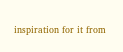inspiration for it from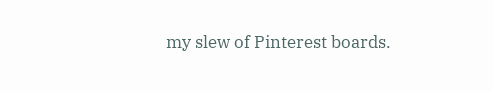my slew of Pinterest boards.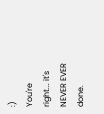:)
You're right... it's NEVER EVER done.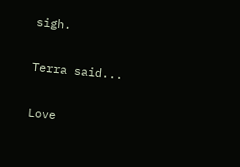sigh.

Terra said...

Love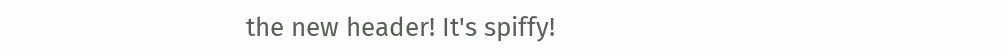the new header! It's spiffy!